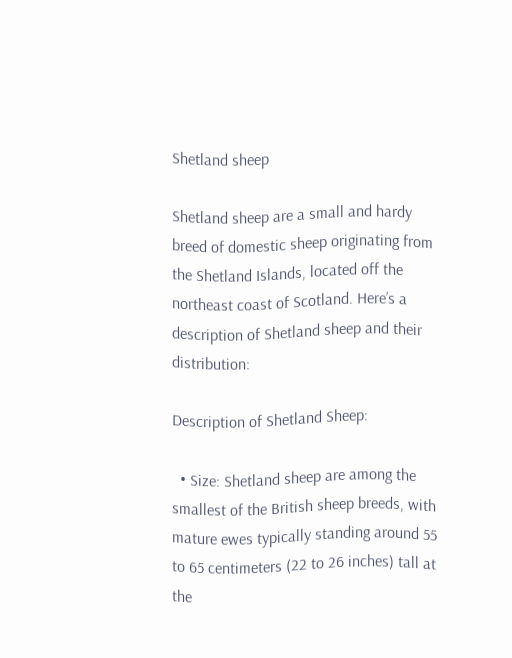Shetland sheep

Shetland sheep are a small and hardy breed of domestic sheep originating from the Shetland Islands, located off the northeast coast of Scotland. Here’s a description of Shetland sheep and their distribution:

Description of Shetland Sheep:

  • Size: Shetland sheep are among the smallest of the British sheep breeds, with mature ewes typically standing around 55 to 65 centimeters (22 to 26 inches) tall at the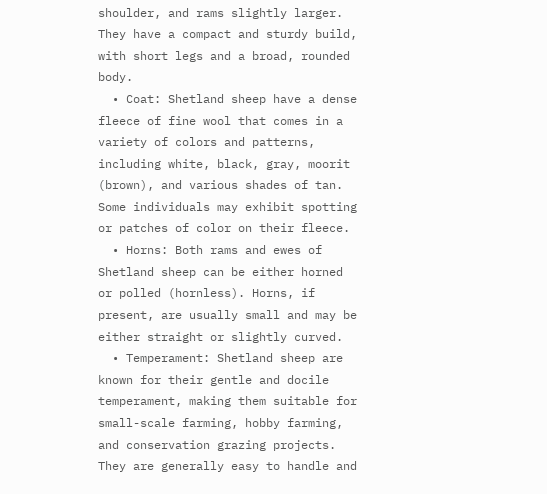shoulder, and rams slightly larger. They have a compact and sturdy build, with short legs and a broad, rounded body.
  • Coat: Shetland sheep have a dense fleece of fine wool that comes in a variety of colors and patterns, including white, black, gray, moorit (brown), and various shades of tan. Some individuals may exhibit spotting or patches of color on their fleece.
  • Horns: Both rams and ewes of Shetland sheep can be either horned or polled (hornless). Horns, if present, are usually small and may be either straight or slightly curved.
  • Temperament: Shetland sheep are known for their gentle and docile temperament, making them suitable for small-scale farming, hobby farming, and conservation grazing projects. They are generally easy to handle and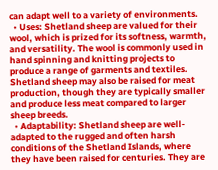can adapt well to a variety of environments.
  • Uses: Shetland sheep are valued for their wool, which is prized for its softness, warmth, and versatility. The wool is commonly used in hand spinning and knitting projects to produce a range of garments and textiles. Shetland sheep may also be raised for meat production, though they are typically smaller and produce less meat compared to larger sheep breeds.
  • Adaptability: Shetland sheep are well-adapted to the rugged and often harsh conditions of the Shetland Islands, where they have been raised for centuries. They are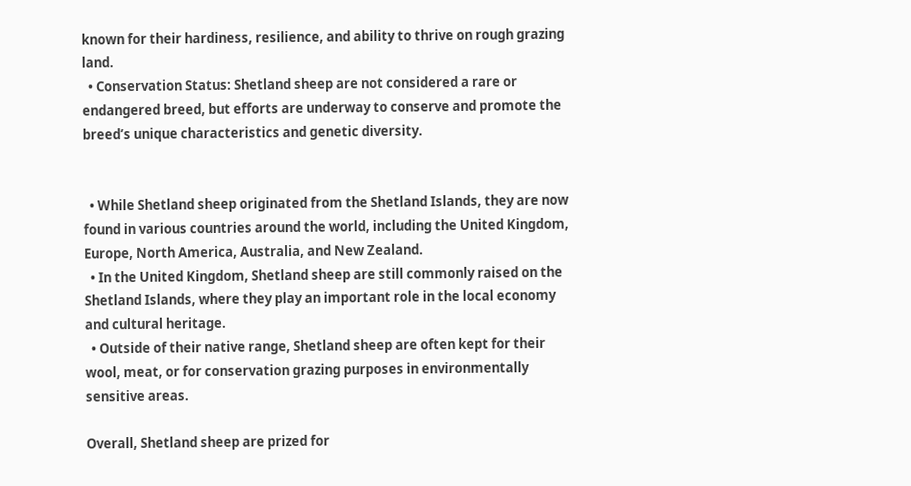known for their hardiness, resilience, and ability to thrive on rough grazing land.
  • Conservation Status: Shetland sheep are not considered a rare or endangered breed, but efforts are underway to conserve and promote the breed’s unique characteristics and genetic diversity.


  • While Shetland sheep originated from the Shetland Islands, they are now found in various countries around the world, including the United Kingdom, Europe, North America, Australia, and New Zealand.
  • In the United Kingdom, Shetland sheep are still commonly raised on the Shetland Islands, where they play an important role in the local economy and cultural heritage.
  • Outside of their native range, Shetland sheep are often kept for their wool, meat, or for conservation grazing purposes in environmentally sensitive areas.

Overall, Shetland sheep are prized for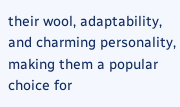their wool, adaptability, and charming personality, making them a popular choice for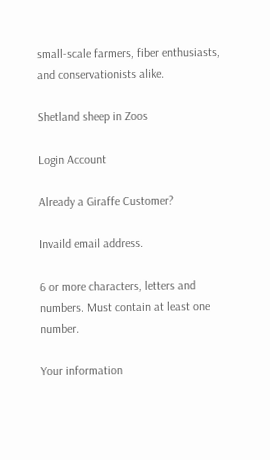small-scale farmers, fiber enthusiasts, and conservationists alike.

Shetland sheep in Zoos

Login Account

Already a Giraffe Customer?

Invaild email address.

6 or more characters, letters and numbers. Must contain at least one number.

Your information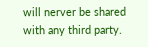will nerver be shared with any third party.